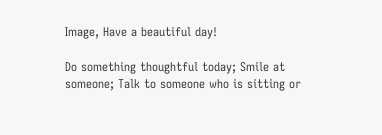Image, Have a beautiful day!

Do something thoughtful today; Smile at someone; Talk to someone who is sitting or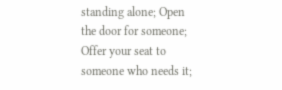standing alone; Open the door for someone; Offer your seat to someone who needs it;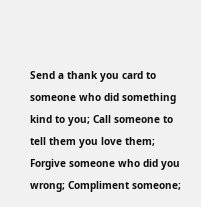Send a thank you card to someone who did something kind to you; Call someone to tell them you love them; Forgive someone who did you wrong; Compliment someone;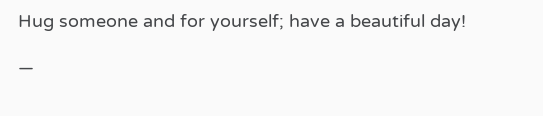Hug someone and for yourself; have a beautiful day!

—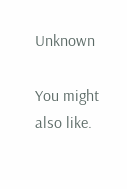Unknown

You might also like.